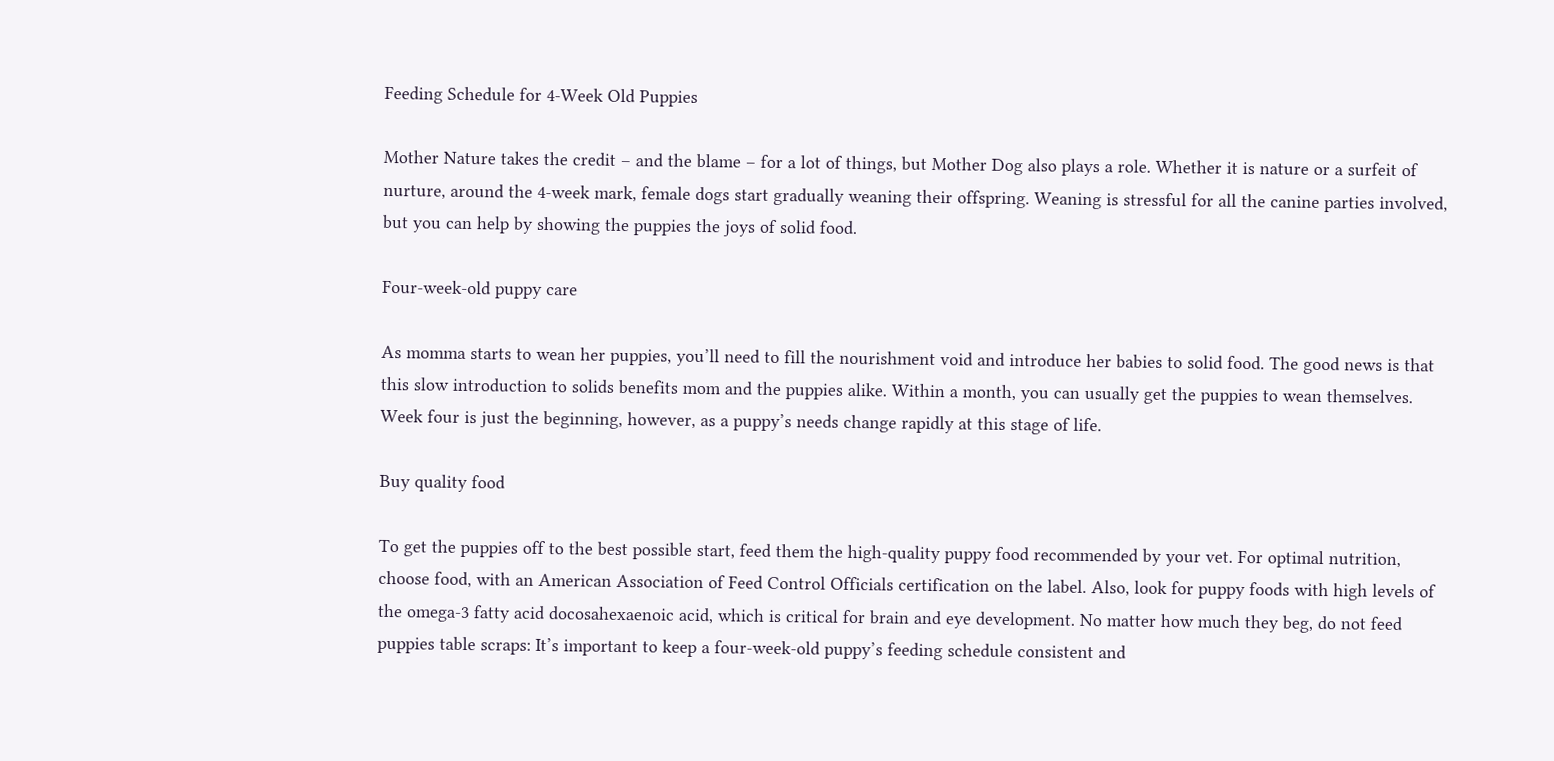Feeding Schedule for 4-Week Old Puppies

Mother Nature takes the credit – and the blame – for a lot of things, but Mother Dog also plays a role. Whether it is nature or a surfeit of nurture, around the 4-week mark, female dogs start gradually weaning their offspring. Weaning is stressful for all the canine parties involved, but you can help by showing the puppies the joys of solid food.

Four-week-old puppy care

As momma starts to wean her puppies, you’ll need to fill the nourishment void and introduce her babies to solid food. The good news is that this slow introduction to solids benefits mom and the puppies alike. Within a month, you can usually get the puppies to wean themselves. Week four is just the beginning, however, as a puppy’s needs change rapidly at this stage of life.

Buy quality food

To get the puppies off to the best possible start, feed them the high-quality puppy food recommended by your vet. For optimal nutrition, choose food, with an American Association of Feed Control Officials certification on the label. Also, look for puppy foods with high levels of the omega-3 fatty acid docosahexaenoic acid, which is critical for brain and eye development. No matter how much they beg, do not feed puppies table scraps: It’s important to keep a four-week-old puppy’s feeding schedule consistent and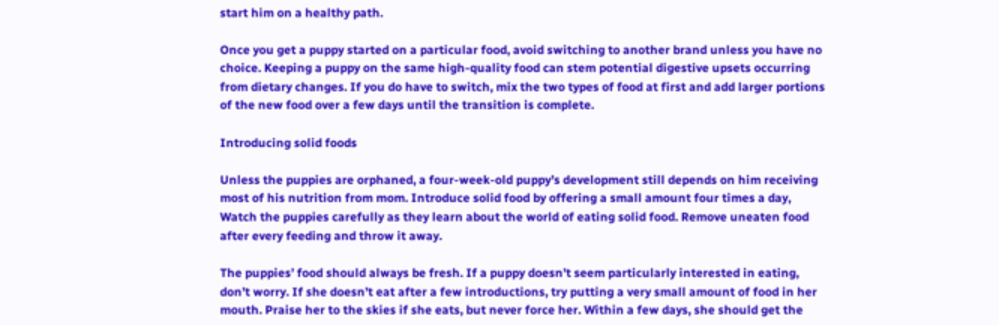start him on a healthy path.

Once you get a puppy started on a particular food, avoid switching to another brand unless you have no choice. Keeping a puppy on the same high-quality food can stem potential digestive upsets occurring from dietary changes. If you do have to switch, mix the two types of food at first and add larger portions of the new food over a few days until the transition is complete.

Introducing solid foods

Unless the puppies are orphaned, a four-week-old puppy’s development still depends on him receiving most of his nutrition from mom. Introduce solid food by offering a small amount four times a day, Watch the puppies carefully as they learn about the world of eating solid food. Remove uneaten food after every feeding and throw it away.

The puppies’ food should always be fresh. If a puppy doesn’t seem particularly interested in eating, don’t worry. If she doesn’t eat after a few introductions, try putting a very small amount of food in her mouth. Praise her to the skies if she eats, but never force her. Within a few days, she should get the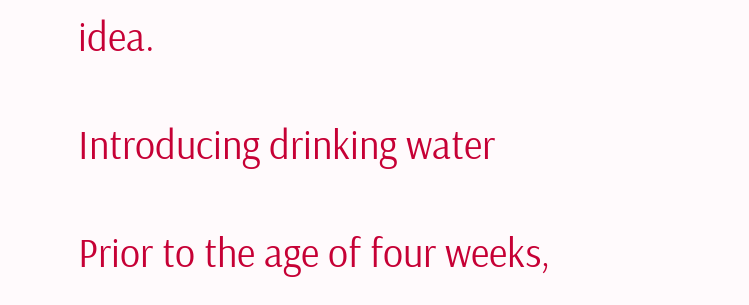idea.

Introducing drinking water

Prior to the age of four weeks,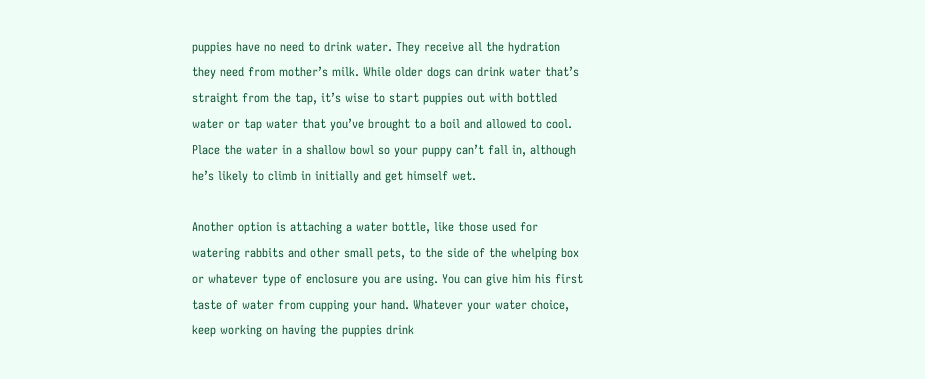puppies have no need to drink water. They receive all the hydration they need from mother’s milk. While older dogs can drink water that’s straight from the tap, it’s wise to start puppies out with bottled water or tap water that you’ve brought to a boil and allowed to cool. Place the water in a shallow bowl so your puppy can’t fall in, although he’s likely to climb in initially and get himself wet.

Another option is attaching a water bottle, like those used for watering rabbits and other small pets, to the side of the whelping box or whatever type of enclosure you are using. You can give him his first taste of water from cupping your hand. Whatever your water choice, keep working on having the puppies drink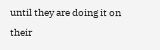until they are doing it on their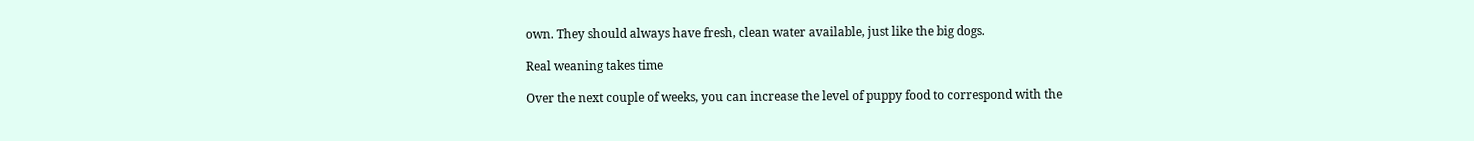own. They should always have fresh, clean water available, just like the big dogs.

Real weaning takes time

Over the next couple of weeks, you can increase the level of puppy food to correspond with the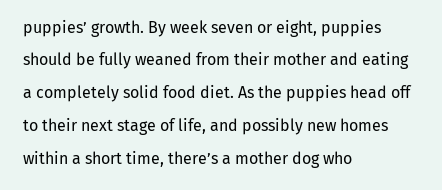puppies’ growth. By week seven or eight, puppies should be fully weaned from their mother and eating a completely solid food diet. As the puppies head off to their next stage of life, and possibly new homes within a short time, there’s a mother dog who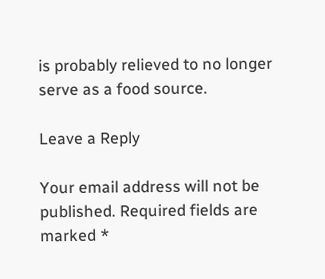is probably relieved to no longer serve as a food source.

Leave a Reply

Your email address will not be published. Required fields are marked *